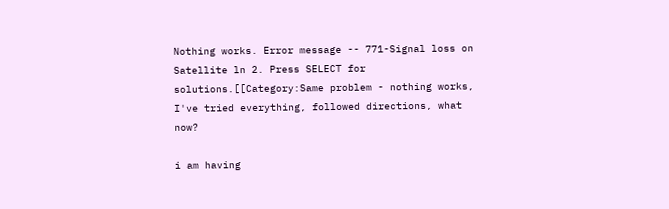Nothing works. Error message -- 771-Signal loss on Satellite ln 2. Press SELECT for solutions.[[Category:Same problem - nothing works, I've tried everything, followed directions, what now?

i am having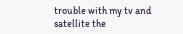trouble with my tv and satellite the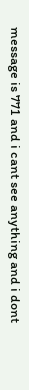message is 771 and i cant see anything and i dont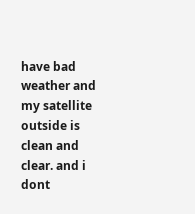have bad weather and my satellite outside is clean and clear. and i dont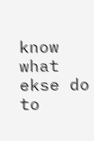know what ekse do to